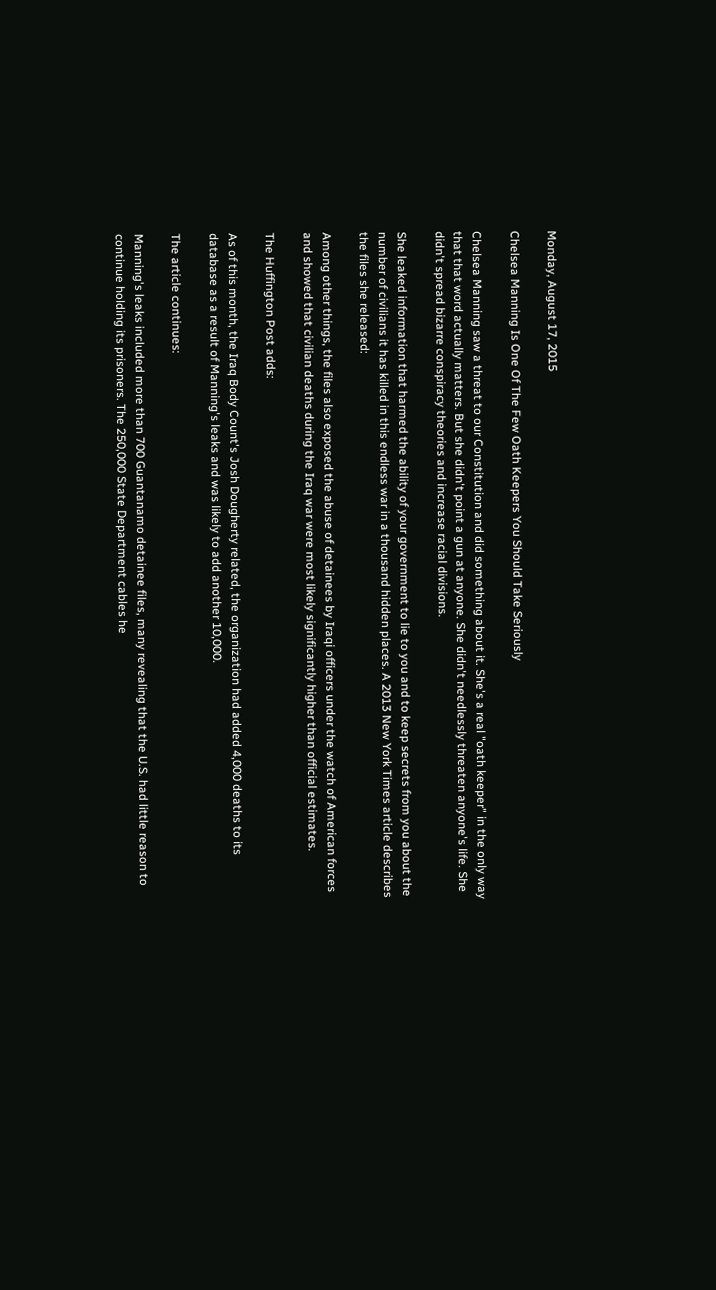Monday, August 17, 2015

Chelsea Manning Is One Of The Few Oath Keepers You Should Take Seriously

Chelsea Manning saw a threat to our Constitution and did something about it. She's a real "oath keeper" in the only way that that word actually matters. But she didn't point a gun at anyone. She didn't needlessly threaten anyone's life. She didn't spread bizarre conspiracy theories and increase racial divisions.

She leaked information that harmed the ability of your government to lie to you and to keep secrets from you about the number of civilians it has killed in this endless war in a thousand hidden places. A 2013 New York Times article describes the files she released:

Among other things, the files also exposed the abuse of detainees by Iraqi officers under the watch of American forces and showed that civilian deaths during the Iraq war were most likely significantly higher than official estimates.

The Huffington Post adds:

As of this month, the Iraq Body Count's Josh Dougherty related, the organization had added 4,000 deaths to its database as a result of Manning's leaks and was likely to add another 10,000.

The article continues:

Manning's leaks included more than 700 Guantanamo detainee files, many revealing that the U.S. had little reason to continue holding its prisoners. The 250,000 State Department cables he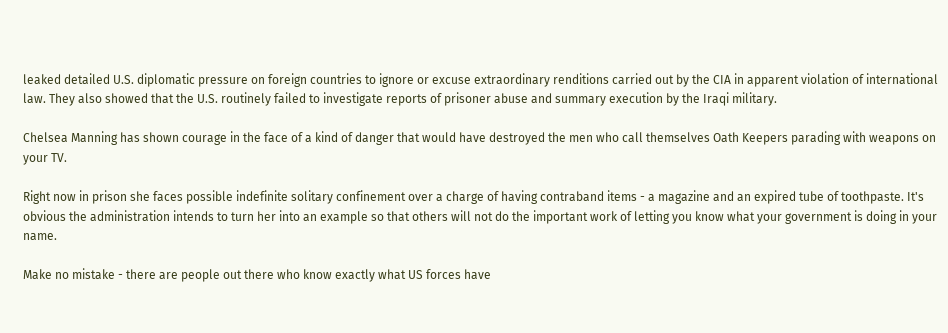leaked detailed U.S. diplomatic pressure on foreign countries to ignore or excuse extraordinary renditions carried out by the CIA in apparent violation of international law. They also showed that the U.S. routinely failed to investigate reports of prisoner abuse and summary execution by the Iraqi military.

Chelsea Manning has shown courage in the face of a kind of danger that would have destroyed the men who call themselves Oath Keepers parading with weapons on your TV.

Right now in prison she faces possible indefinite solitary confinement over a charge of having contraband items - a magazine and an expired tube of toothpaste. It's obvious the administration intends to turn her into an example so that others will not do the important work of letting you know what your government is doing in your name.

Make no mistake - there are people out there who know exactly what US forces have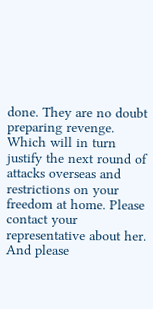done. They are no doubt preparing revenge. Which will in turn justify the next round of attacks overseas and restrictions on your freedom at home. Please contact your representative about her. And please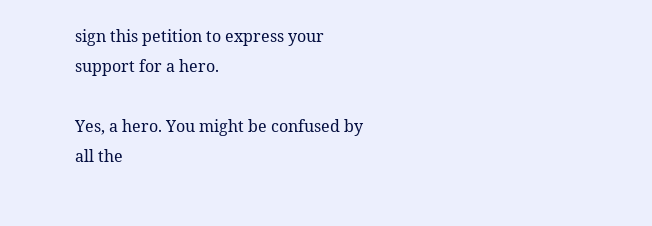sign this petition to express your support for a hero.

Yes, a hero. You might be confused by all the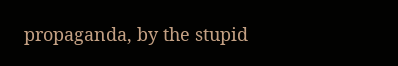propaganda, by the stupid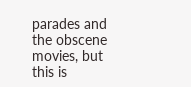parades and the obscene movies, but this is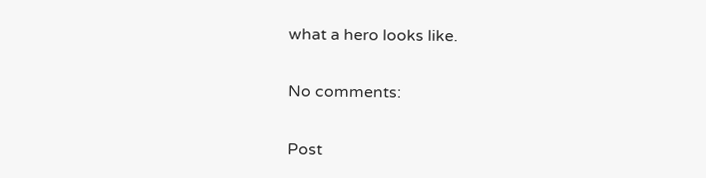what a hero looks like.

No comments:

Post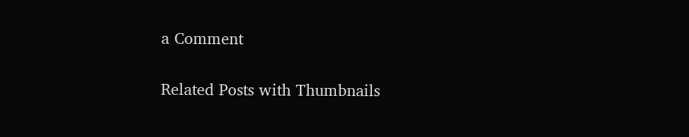a Comment

Related Posts with Thumbnails